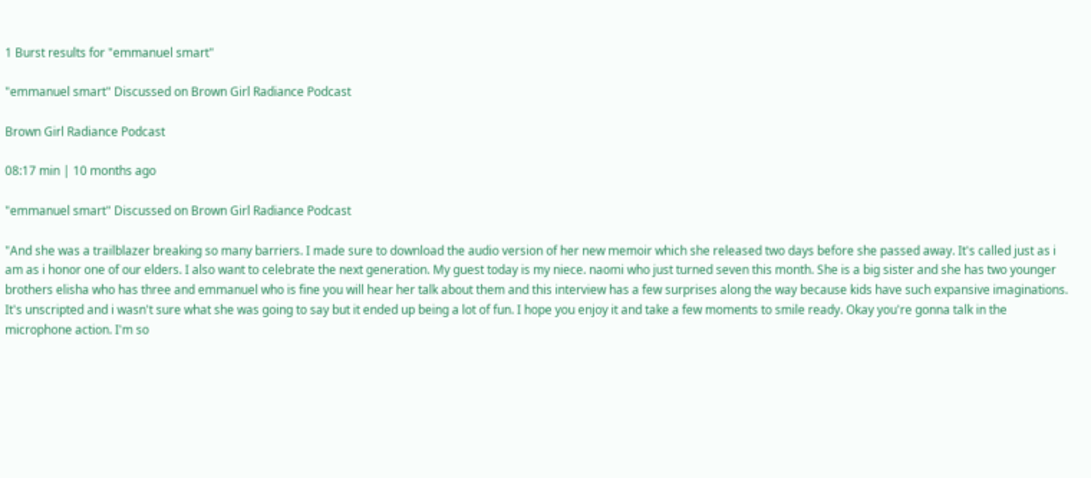1 Burst results for "emmanuel smart"

"emmanuel smart" Discussed on Brown Girl Radiance Podcast

Brown Girl Radiance Podcast

08:17 min | 10 months ago

"emmanuel smart" Discussed on Brown Girl Radiance Podcast

"And she was a trailblazer breaking so many barriers. I made sure to download the audio version of her new memoir which she released two days before she passed away. It's called just as i am as i honor one of our elders. I also want to celebrate the next generation. My guest today is my niece. naomi who just turned seven this month. She is a big sister and she has two younger brothers elisha who has three and emmanuel who is fine you will hear her talk about them and this interview has a few surprises along the way because kids have such expansive imaginations. It's unscripted and i wasn't sure what she was going to say but it ended up being a lot of fun. I hope you enjoy it and take a few moments to smile ready. Okay you're gonna talk in the microphone action. I'm so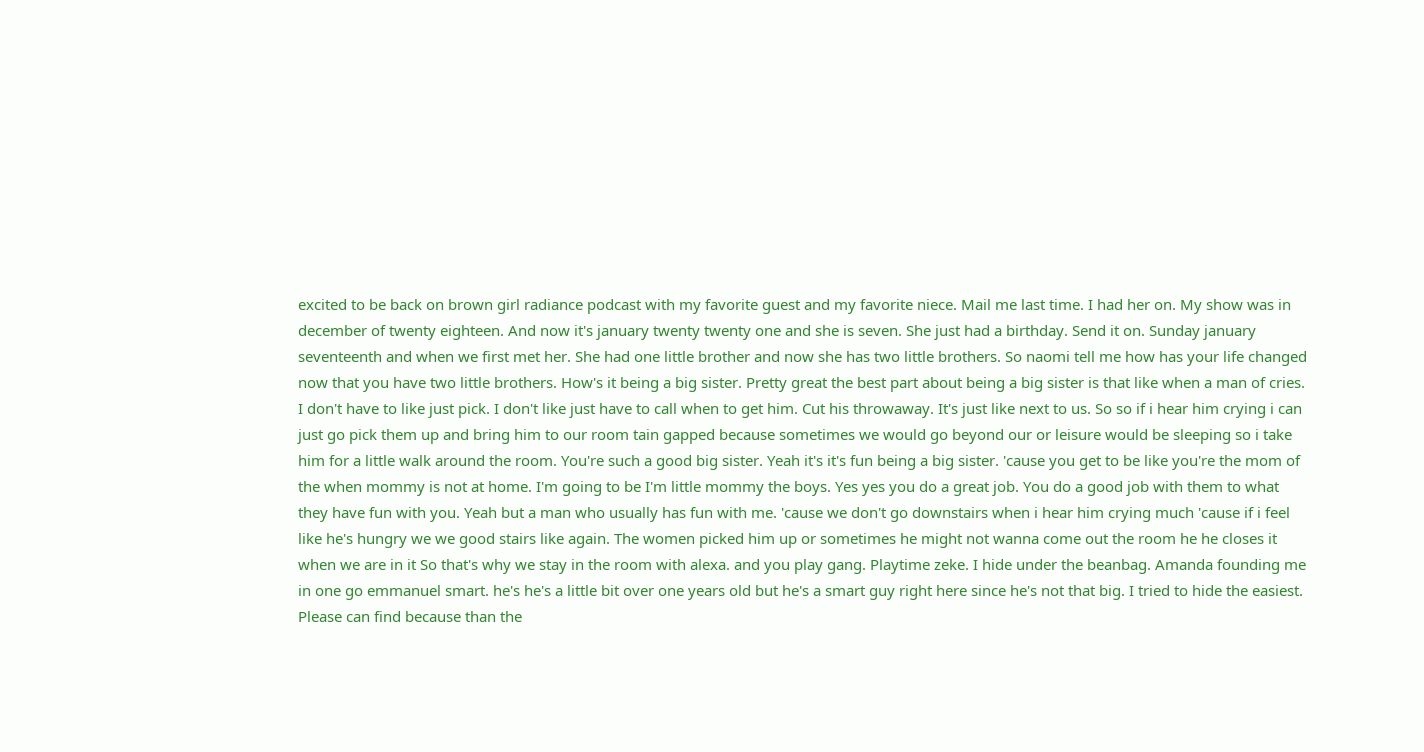excited to be back on brown girl radiance podcast with my favorite guest and my favorite niece. Mail me last time. I had her on. My show was in december of twenty eighteen. And now it's january twenty twenty one and she is seven. She just had a birthday. Send it on. Sunday january seventeenth and when we first met her. She had one little brother and now she has two little brothers. So naomi tell me how has your life changed now that you have two little brothers. How's it being a big sister. Pretty great the best part about being a big sister is that like when a man of cries. I don't have to like just pick. I don't like just have to call when to get him. Cut his throwaway. It's just like next to us. So so if i hear him crying i can just go pick them up and bring him to our room tain gapped because sometimes we would go beyond our or leisure would be sleeping so i take him for a little walk around the room. You're such a good big sister. Yeah it's it's fun being a big sister. 'cause you get to be like you're the mom of the when mommy is not at home. I'm going to be I'm little mommy the boys. Yes yes you do a great job. You do a good job with them to what they have fun with you. Yeah but a man who usually has fun with me. 'cause we don't go downstairs when i hear him crying much 'cause if i feel like he's hungry we we good stairs like again. The women picked him up or sometimes he might not wanna come out the room he he closes it when we are in it So that's why we stay in the room with alexa. and you play gang. Playtime zeke. I hide under the beanbag. Amanda founding me in one go emmanuel smart. he's he's a little bit over one years old but he's a smart guy right here since he's not that big. I tried to hide the easiest. Please can find because than the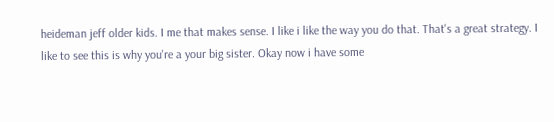heideman jeff older kids. I me that makes sense. I like i like the way you do that. That's a great strategy. I like to see this is why you're a your big sister. Okay now i have some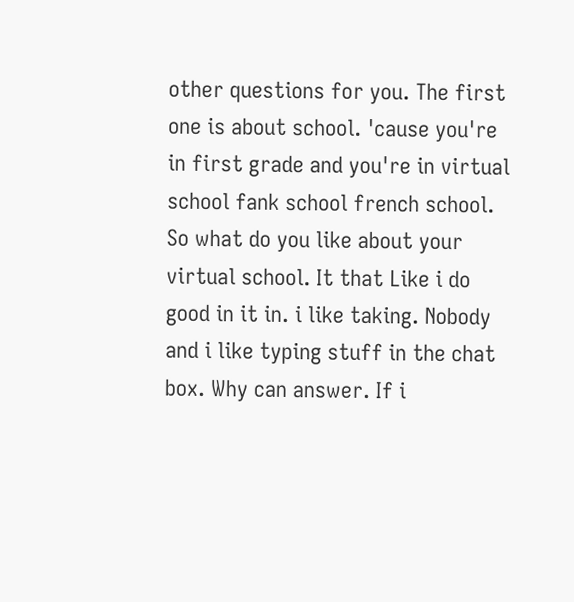other questions for you. The first one is about school. 'cause you're in first grade and you're in virtual school fank school french school. So what do you like about your virtual school. It that Like i do good in it in. i like taking. Nobody and i like typing stuff in the chat box. Why can answer. If i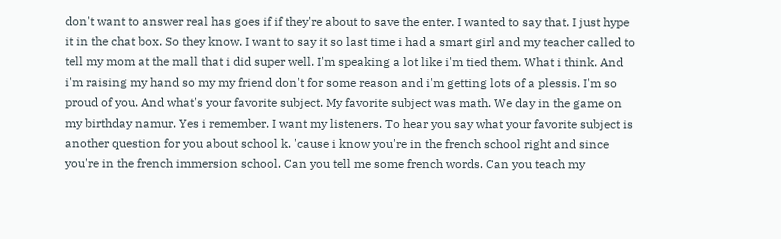don't want to answer real has goes if if they're about to save the enter. I wanted to say that. I just hype it in the chat box. So they know. I want to say it so last time i had a smart girl and my teacher called to tell my mom at the mall that i did super well. I'm speaking a lot like i'm tied them. What i think. And i'm raising my hand so my my friend don't for some reason and i'm getting lots of a plessis. I'm so proud of you. And what's your favorite subject. My favorite subject was math. We day in the game on my birthday namur. Yes i remember. I want my listeners. To hear you say what your favorite subject is another question for you about school k. 'cause i know you're in the french school right and since you're in the french immersion school. Can you tell me some french words. Can you teach my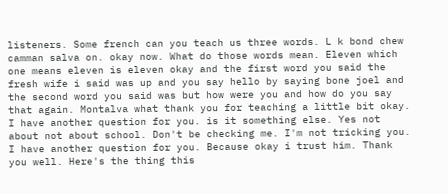listeners. Some french can you teach us three words. L k bond chew camman salva on. okay now. What do those words mean. Eleven which one means eleven is eleven okay and the first word you said the fresh wife i said was up and you say hello by saying bone joel and the second word you said was but how were you and how do you say that again. Montalva what thank you for teaching a little bit okay. I have another question for you. is it something else. Yes not about not about school. Don't be checking me. I'm not tricking you. I have another question for you. Because okay i trust him. Thank you well. Here's the thing this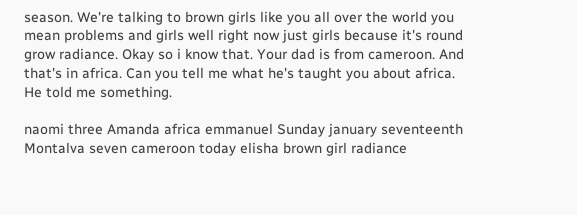season. We're talking to brown girls like you all over the world you mean problems and girls well right now just girls because it's round grow radiance. Okay so i know that. Your dad is from cameroon. And that's in africa. Can you tell me what he's taught you about africa. He told me something.

naomi three Amanda africa emmanuel Sunday january seventeenth Montalva seven cameroon today elisha brown girl radiance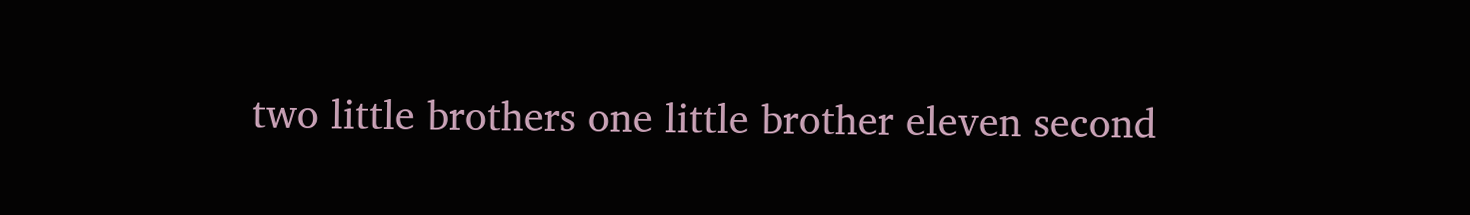two little brothers one little brother eleven second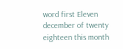word first Eleven december of twenty eighteen this month